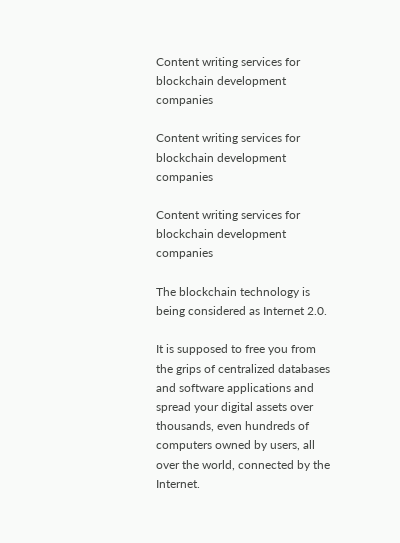Content writing services for blockchain development companies

Content writing services for blockchain development companies

Content writing services for blockchain development companies

The blockchain technology is being considered as Internet 2.0.

It is supposed to free you from the grips of centralized databases and software applications and spread your digital assets over thousands, even hundreds of computers owned by users, all over the world, connected by the Internet.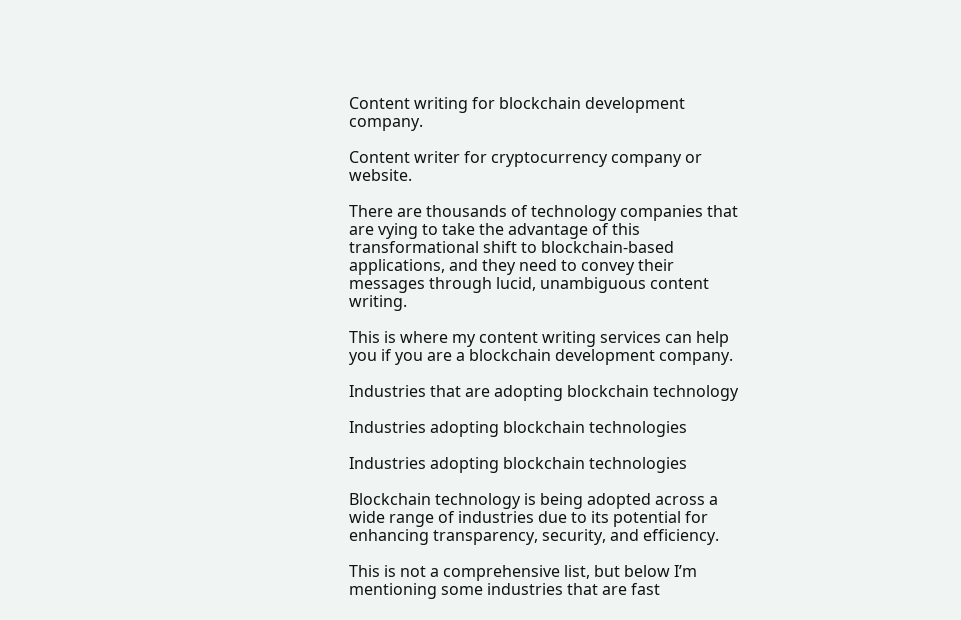Content writing for blockchain development company.

Content writer for cryptocurrency company or website.

There are thousands of technology companies that are vying to take the advantage of this transformational shift to blockchain-based applications, and they need to convey their messages through lucid, unambiguous content writing.

This is where my content writing services can help you if you are a blockchain development company.

Industries that are adopting blockchain technology

Industries adopting blockchain technologies

Industries adopting blockchain technologies

Blockchain technology is being adopted across a wide range of industries due to its potential for enhancing transparency, security, and efficiency.

This is not a comprehensive list, but below I’m mentioning some industries that are fast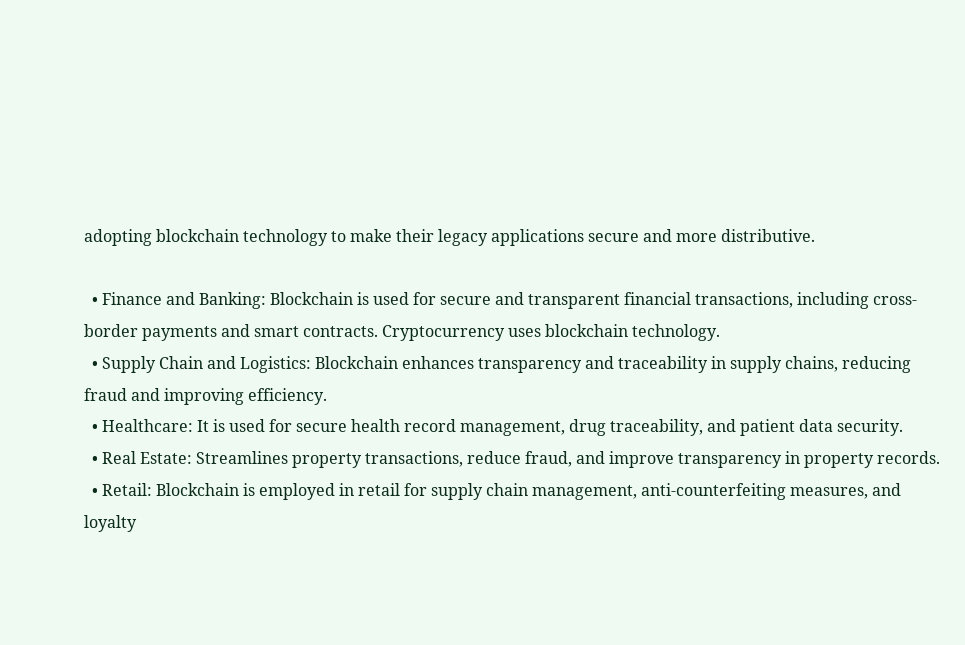adopting blockchain technology to make their legacy applications secure and more distributive.

  • Finance and Banking: Blockchain is used for secure and transparent financial transactions, including cross-border payments and smart contracts. Cryptocurrency uses blockchain technology.
  • Supply Chain and Logistics: Blockchain enhances transparency and traceability in supply chains, reducing fraud and improving efficiency.
  • Healthcare: It is used for secure health record management, drug traceability, and patient data security.
  • Real Estate: Streamlines property transactions, reduce fraud, and improve transparency in property records.
  • Retail: Blockchain is employed in retail for supply chain management, anti-counterfeiting measures, and loyalty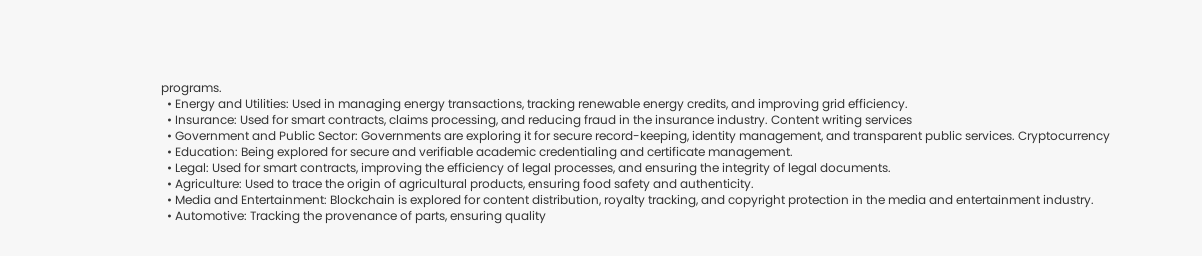programs.
  • Energy and Utilities: Used in managing energy transactions, tracking renewable energy credits, and improving grid efficiency.
  • Insurance: Used for smart contracts, claims processing, and reducing fraud in the insurance industry. Content writing services
  • Government and Public Sector: Governments are exploring it for secure record-keeping, identity management, and transparent public services. Cryptocurrency
  • Education: Being explored for secure and verifiable academic credentialing and certificate management.
  • Legal: Used for smart contracts, improving the efficiency of legal processes, and ensuring the integrity of legal documents.
  • Agriculture: Used to trace the origin of agricultural products, ensuring food safety and authenticity.
  • Media and Entertainment: Blockchain is explored for content distribution, royalty tracking, and copyright protection in the media and entertainment industry.
  • Automotive: Tracking the provenance of parts, ensuring quality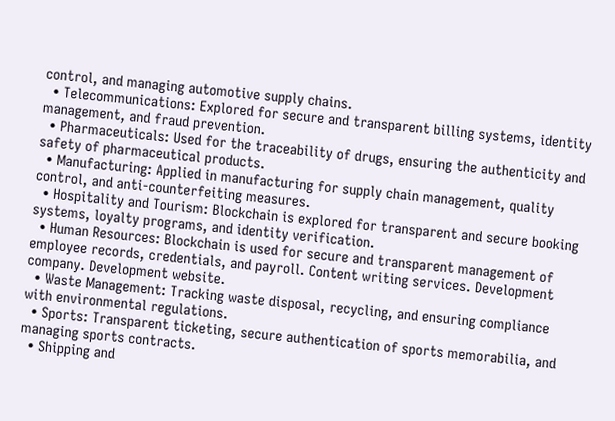control, and managing automotive supply chains.
  • Telecommunications: Explored for secure and transparent billing systems, identity management, and fraud prevention.
  • Pharmaceuticals: Used for the traceability of drugs, ensuring the authenticity and safety of pharmaceutical products.
  • Manufacturing: Applied in manufacturing for supply chain management, quality control, and anti-counterfeiting measures.
  • Hospitality and Tourism: Blockchain is explored for transparent and secure booking systems, loyalty programs, and identity verification.
  • Human Resources: Blockchain is used for secure and transparent management of employee records, credentials, and payroll. Content writing services. Development company. Development website.
  • Waste Management: Tracking waste disposal, recycling, and ensuring compliance with environmental regulations.
  • Sports: Transparent ticketing, secure authentication of sports memorabilia, and managing sports contracts.
  • Shipping and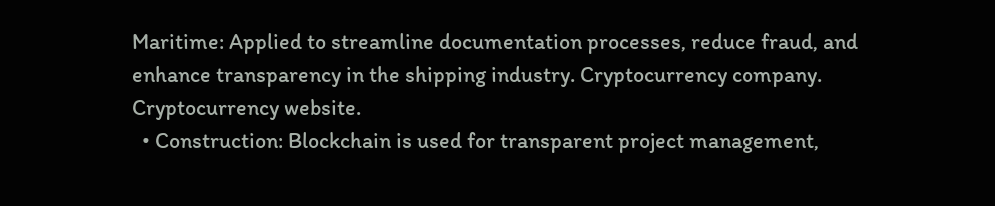Maritime: Applied to streamline documentation processes, reduce fraud, and enhance transparency in the shipping industry. Cryptocurrency company. Cryptocurrency website.
  • Construction: Blockchain is used for transparent project management,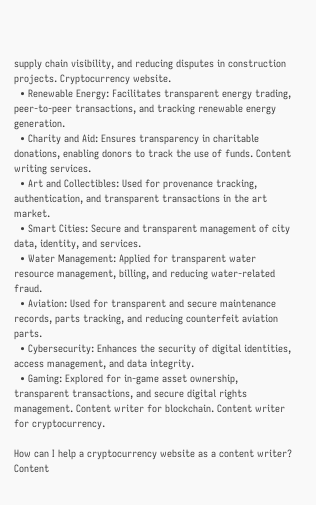supply chain visibility, and reducing disputes in construction projects. Cryptocurrency website.
  • Renewable Energy: Facilitates transparent energy trading, peer-to-peer transactions, and tracking renewable energy generation.
  • Charity and Aid: Ensures transparency in charitable donations, enabling donors to track the use of funds. Content writing services.
  • Art and Collectibles: Used for provenance tracking, authentication, and transparent transactions in the art market.
  • Smart Cities: Secure and transparent management of city data, identity, and services.
  • Water Management: Applied for transparent water resource management, billing, and reducing water-related fraud.
  • Aviation: Used for transparent and secure maintenance records, parts tracking, and reducing counterfeit aviation parts.
  • Cybersecurity: Enhances the security of digital identities, access management, and data integrity.
  • Gaming: Explored for in-game asset ownership, transparent transactions, and secure digital rights management. Content writer for blockchain. Content writer for cryptocurrency.

How can I help a cryptocurrency website as a content writer? Content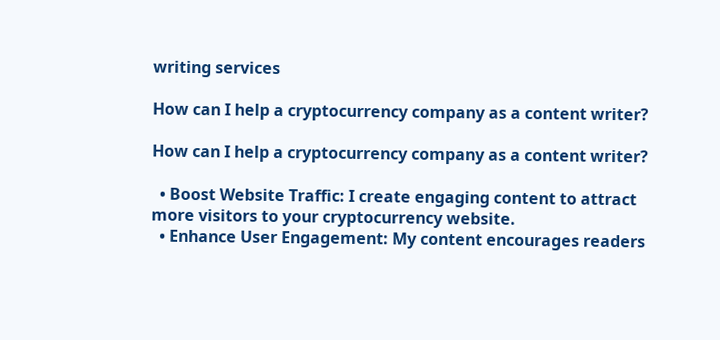writing services

How can I help a cryptocurrency company as a content writer?

How can I help a cryptocurrency company as a content writer?

  • Boost Website Traffic: I create engaging content to attract more visitors to your cryptocurrency website.
  • Enhance User Engagement: My content encourages readers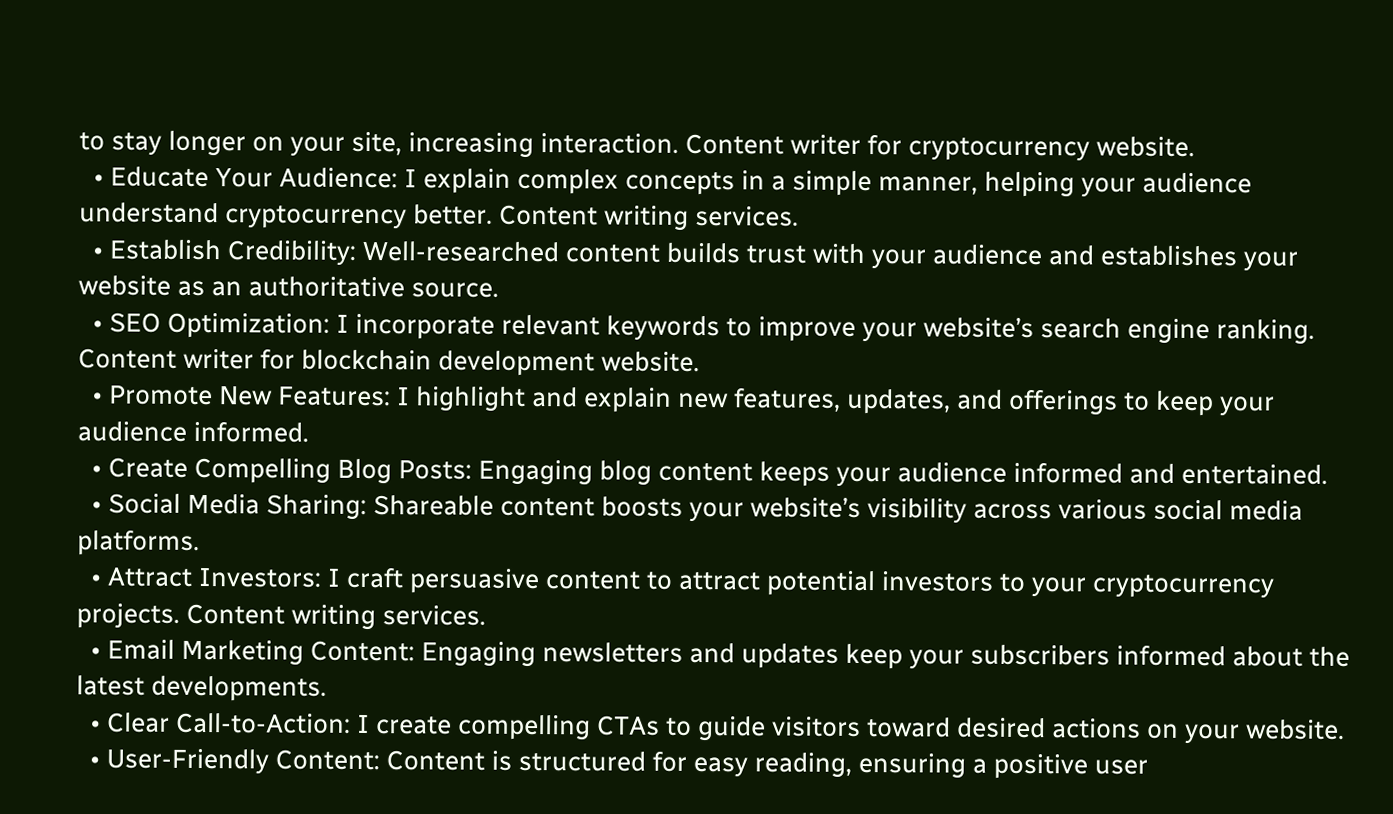to stay longer on your site, increasing interaction. Content writer for cryptocurrency website.
  • Educate Your Audience: I explain complex concepts in a simple manner, helping your audience understand cryptocurrency better. Content writing services.
  • Establish Credibility: Well-researched content builds trust with your audience and establishes your website as an authoritative source.
  • SEO Optimization: I incorporate relevant keywords to improve your website’s search engine ranking. Content writer for blockchain development website.
  • Promote New Features: I highlight and explain new features, updates, and offerings to keep your audience informed.
  • Create Compelling Blog Posts: Engaging blog content keeps your audience informed and entertained.
  • Social Media Sharing: Shareable content boosts your website’s visibility across various social media platforms.
  • Attract Investors: I craft persuasive content to attract potential investors to your cryptocurrency projects. Content writing services.
  • Email Marketing Content: Engaging newsletters and updates keep your subscribers informed about the latest developments.
  • Clear Call-to-Action: I create compelling CTAs to guide visitors toward desired actions on your website.
  • User-Friendly Content: Content is structured for easy reading, ensuring a positive user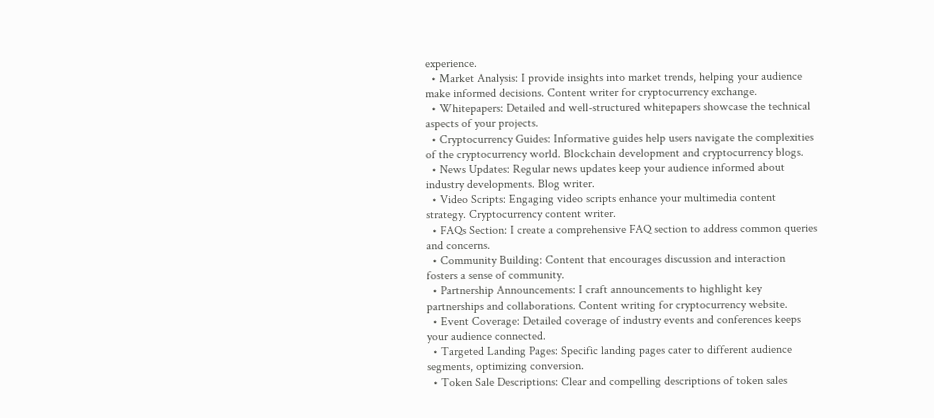experience.
  • Market Analysis: I provide insights into market trends, helping your audience make informed decisions. Content writer for cryptocurrency exchange.
  • Whitepapers: Detailed and well-structured whitepapers showcase the technical aspects of your projects.
  • Cryptocurrency Guides: Informative guides help users navigate the complexities of the cryptocurrency world. Blockchain development and cryptocurrency blogs.
  • News Updates: Regular news updates keep your audience informed about industry developments. Blog writer.
  • Video Scripts: Engaging video scripts enhance your multimedia content strategy. Cryptocurrency content writer.
  • FAQs Section: I create a comprehensive FAQ section to address common queries and concerns.
  • Community Building: Content that encourages discussion and interaction fosters a sense of community.
  • Partnership Announcements: I craft announcements to highlight key partnerships and collaborations. Content writing for cryptocurrency website.
  • Event Coverage: Detailed coverage of industry events and conferences keeps your audience connected.
  • Targeted Landing Pages: Specific landing pages cater to different audience segments, optimizing conversion.
  • Token Sale Descriptions: Clear and compelling descriptions of token sales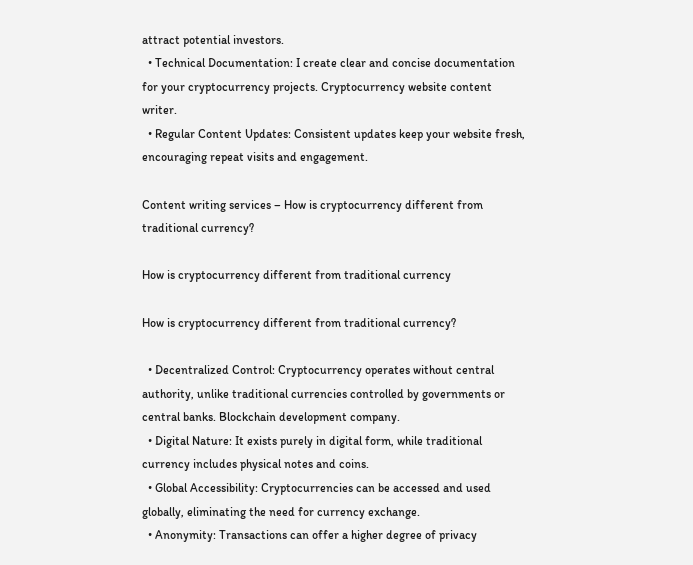attract potential investors.
  • Technical Documentation: I create clear and concise documentation for your cryptocurrency projects. Cryptocurrency website content writer.
  • Regular Content Updates: Consistent updates keep your website fresh, encouraging repeat visits and engagement.

Content writing services – How is cryptocurrency different from traditional currency?

How is cryptocurrency different from traditional currency

How is cryptocurrency different from traditional currency?

  • Decentralized Control: Cryptocurrency operates without central authority, unlike traditional currencies controlled by governments or central banks. Blockchain development company.
  • Digital Nature: It exists purely in digital form, while traditional currency includes physical notes and coins.
  • Global Accessibility: Cryptocurrencies can be accessed and used globally, eliminating the need for currency exchange.
  • Anonymity: Transactions can offer a higher degree of privacy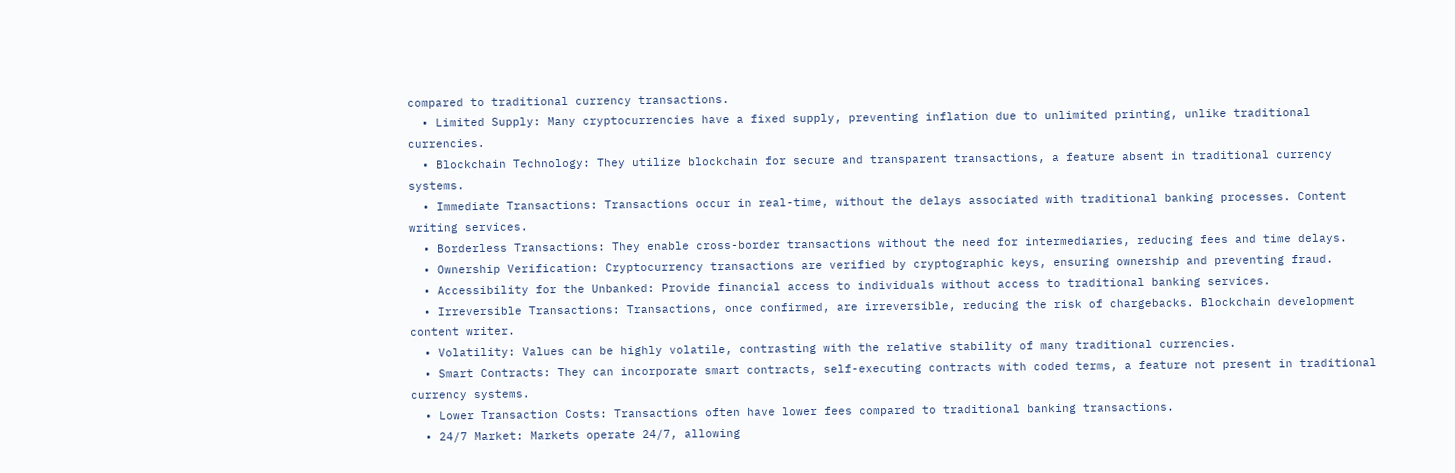compared to traditional currency transactions.
  • Limited Supply: Many cryptocurrencies have a fixed supply, preventing inflation due to unlimited printing, unlike traditional currencies.
  • Blockchain Technology: They utilize blockchain for secure and transparent transactions, a feature absent in traditional currency systems.
  • Immediate Transactions: Transactions occur in real-time, without the delays associated with traditional banking processes. Content writing services.
  • Borderless Transactions: They enable cross-border transactions without the need for intermediaries, reducing fees and time delays.
  • Ownership Verification: Cryptocurrency transactions are verified by cryptographic keys, ensuring ownership and preventing fraud.
  • Accessibility for the Unbanked: Provide financial access to individuals without access to traditional banking services.
  • Irreversible Transactions: Transactions, once confirmed, are irreversible, reducing the risk of chargebacks. Blockchain development content writer.
  • Volatility: Values can be highly volatile, contrasting with the relative stability of many traditional currencies.
  • Smart Contracts: They can incorporate smart contracts, self-executing contracts with coded terms, a feature not present in traditional currency systems.
  • Lower Transaction Costs: Transactions often have lower fees compared to traditional banking transactions.
  • 24/7 Market: Markets operate 24/7, allowing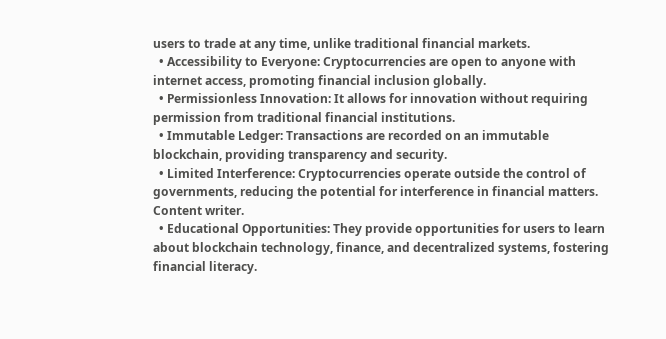users to trade at any time, unlike traditional financial markets.
  • Accessibility to Everyone: Cryptocurrencies are open to anyone with internet access, promoting financial inclusion globally.
  • Permissionless Innovation: It allows for innovation without requiring permission from traditional financial institutions.
  • Immutable Ledger: Transactions are recorded on an immutable blockchain, providing transparency and security.
  • Limited Interference: Cryptocurrencies operate outside the control of governments, reducing the potential for interference in financial matters. Content writer.
  • Educational Opportunities: They provide opportunities for users to learn about blockchain technology, finance, and decentralized systems, fostering financial literacy.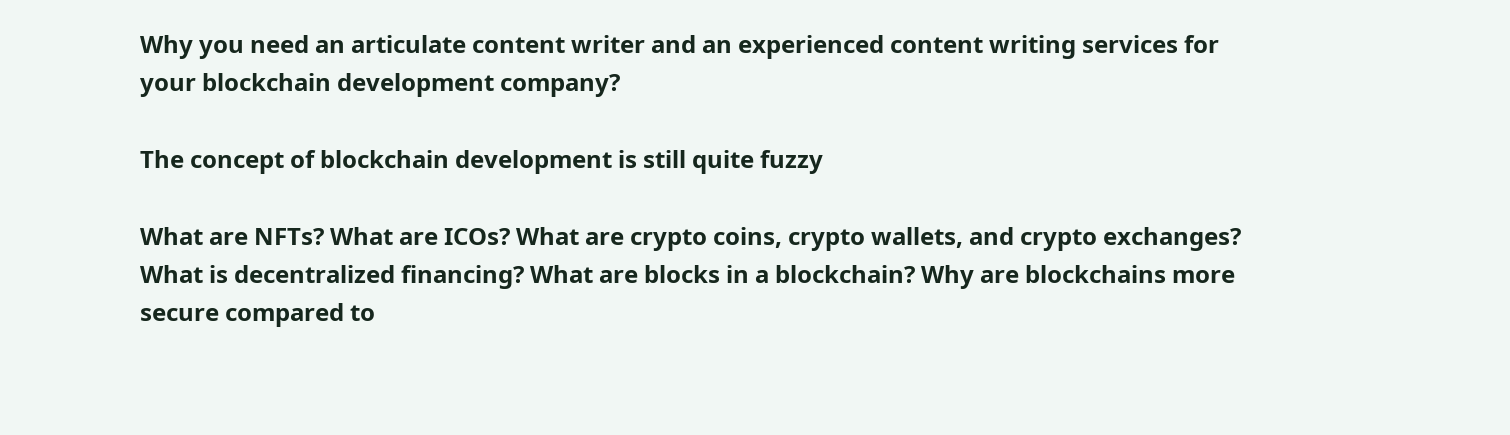Why you need an articulate content writer and an experienced content writing services for your blockchain development company?

The concept of blockchain development is still quite fuzzy

What are NFTs? What are ICOs? What are crypto coins, crypto wallets, and crypto exchanges? What is decentralized financing? What are blocks in a blockchain? Why are blockchains more secure compared to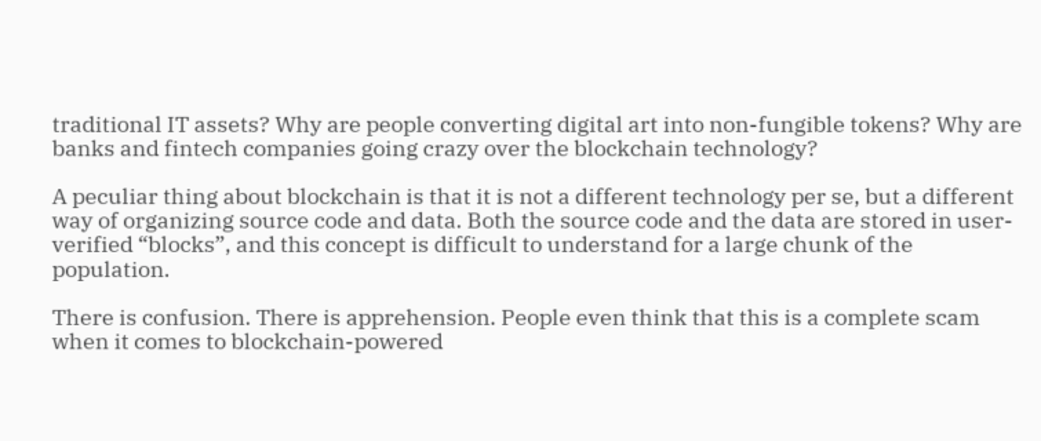traditional IT assets? Why are people converting digital art into non-fungible tokens? Why are banks and fintech companies going crazy over the blockchain technology?

A peculiar thing about blockchain is that it is not a different technology per se, but a different way of organizing source code and data. Both the source code and the data are stored in user-verified “blocks”, and this concept is difficult to understand for a large chunk of the population.

There is confusion. There is apprehension. People even think that this is a complete scam when it comes to blockchain-powered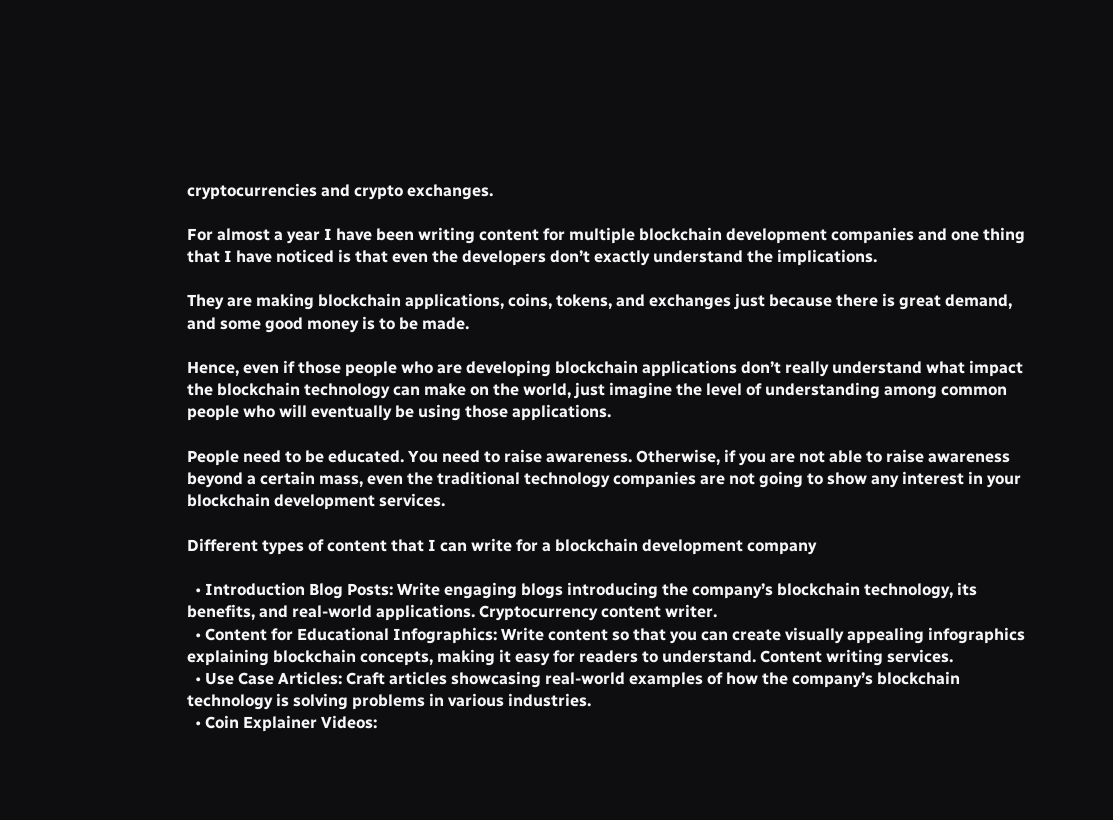cryptocurrencies and crypto exchanges.

For almost a year I have been writing content for multiple blockchain development companies and one thing that I have noticed is that even the developers don’t exactly understand the implications.

They are making blockchain applications, coins, tokens, and exchanges just because there is great demand, and some good money is to be made.

Hence, even if those people who are developing blockchain applications don’t really understand what impact the blockchain technology can make on the world, just imagine the level of understanding among common people who will eventually be using those applications.

People need to be educated. You need to raise awareness. Otherwise, if you are not able to raise awareness beyond a certain mass, even the traditional technology companies are not going to show any interest in your blockchain development services.

Different types of content that I can write for a blockchain development company

  • Introduction Blog Posts: Write engaging blogs introducing the company’s blockchain technology, its benefits, and real-world applications. Cryptocurrency content writer.
  • Content for Educational Infographics: Write content so that you can create visually appealing infographics explaining blockchain concepts, making it easy for readers to understand. Content writing services.
  • Use Case Articles: Craft articles showcasing real-world examples of how the company’s blockchain technology is solving problems in various industries.
  • Coin Explainer Videos: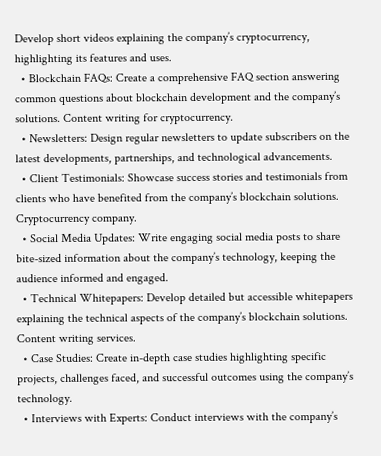Develop short videos explaining the company’s cryptocurrency, highlighting its features and uses.
  • Blockchain FAQs: Create a comprehensive FAQ section answering common questions about blockchain development and the company’s solutions. Content writing for cryptocurrency.
  • Newsletters: Design regular newsletters to update subscribers on the latest developments, partnerships, and technological advancements.
  • Client Testimonials: Showcase success stories and testimonials from clients who have benefited from the company’s blockchain solutions. Cryptocurrency company.
  • Social Media Updates: Write engaging social media posts to share bite-sized information about the company’s technology, keeping the audience informed and engaged.
  • Technical Whitepapers: Develop detailed but accessible whitepapers explaining the technical aspects of the company’s blockchain solutions. Content writing services.
  • Case Studies: Create in-depth case studies highlighting specific projects, challenges faced, and successful outcomes using the company’s technology.
  • Interviews with Experts: Conduct interviews with the company’s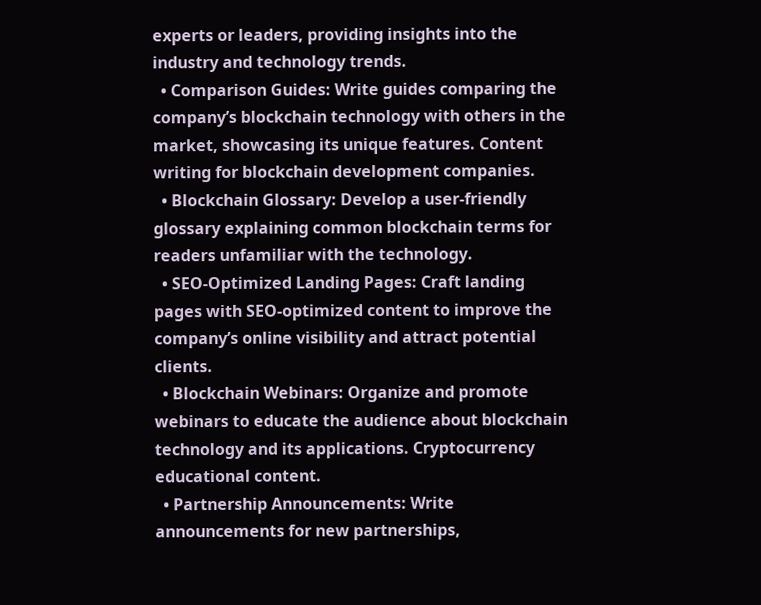experts or leaders, providing insights into the industry and technology trends.
  • Comparison Guides: Write guides comparing the company’s blockchain technology with others in the market, showcasing its unique features. Content writing for blockchain development companies.
  • Blockchain Glossary: Develop a user-friendly glossary explaining common blockchain terms for readers unfamiliar with the technology.
  • SEO-Optimized Landing Pages: Craft landing pages with SEO-optimized content to improve the company’s online visibility and attract potential clients.
  • Blockchain Webinars: Organize and promote webinars to educate the audience about blockchain technology and its applications. Cryptocurrency educational content.
  • Partnership Announcements: Write announcements for new partnerships,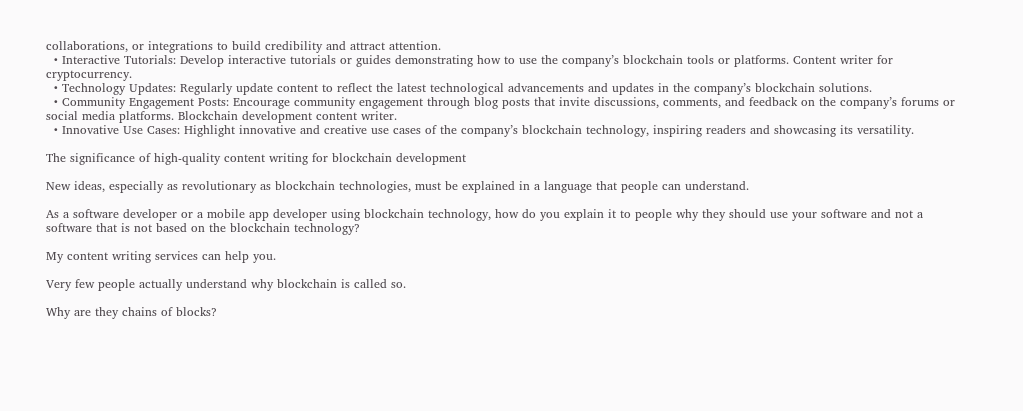collaborations, or integrations to build credibility and attract attention.
  • Interactive Tutorials: Develop interactive tutorials or guides demonstrating how to use the company’s blockchain tools or platforms. Content writer for cryptocurrency.
  • Technology Updates: Regularly update content to reflect the latest technological advancements and updates in the company’s blockchain solutions.
  • Community Engagement Posts: Encourage community engagement through blog posts that invite discussions, comments, and feedback on the company’s forums or social media platforms. Blockchain development content writer.
  • Innovative Use Cases: Highlight innovative and creative use cases of the company’s blockchain technology, inspiring readers and showcasing its versatility.

The significance of high-quality content writing for blockchain development

New ideas, especially as revolutionary as blockchain technologies, must be explained in a language that people can understand.

As a software developer or a mobile app developer using blockchain technology, how do you explain it to people why they should use your software and not a software that is not based on the blockchain technology?

My content writing services can help you.

Very few people actually understand why blockchain is called so.

Why are they chains of blocks?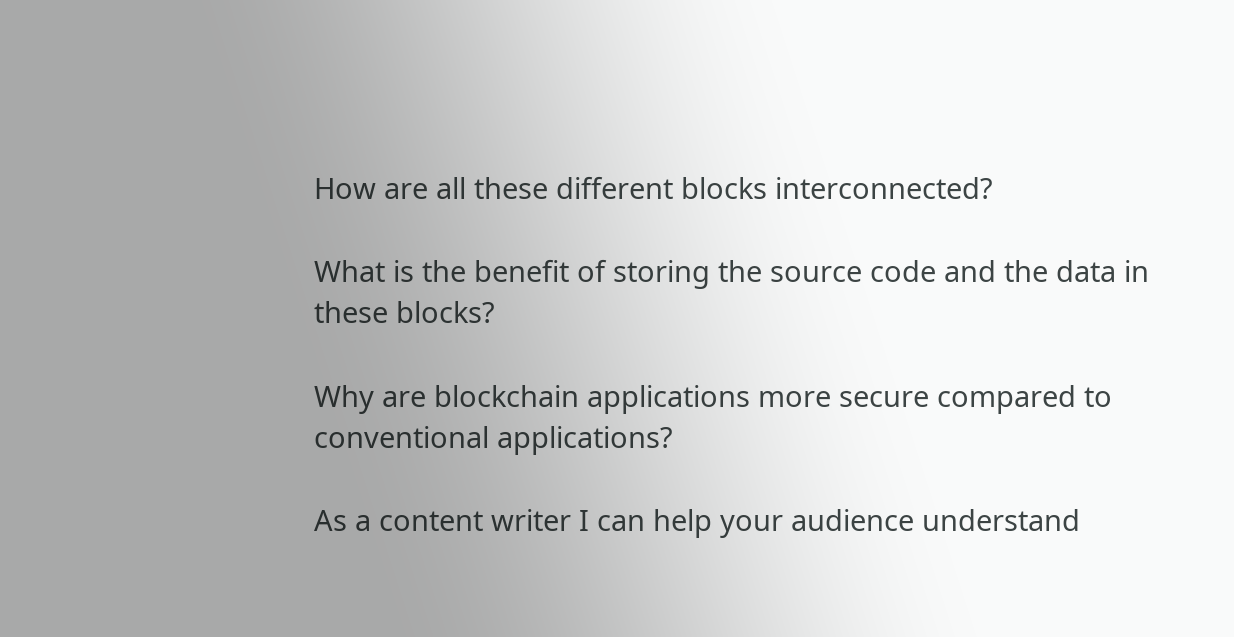How are all these different blocks interconnected?

What is the benefit of storing the source code and the data in these blocks?

Why are blockchain applications more secure compared to conventional applications?

As a content writer I can help your audience understand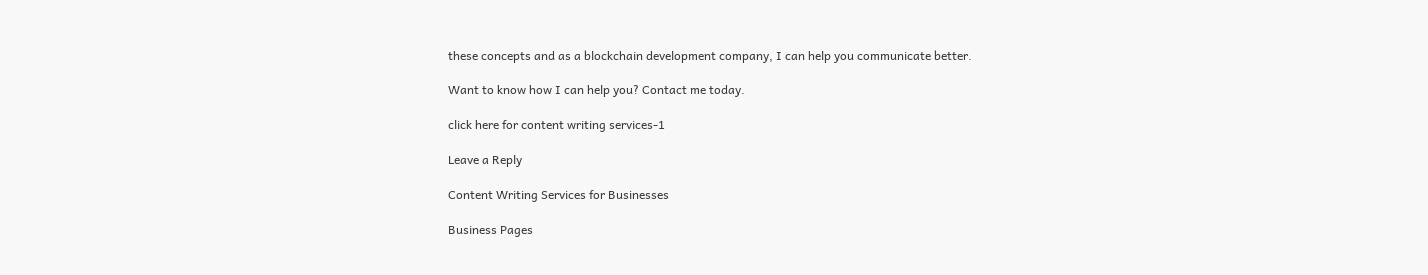these concepts and as a blockchain development company, I can help you communicate better.

Want to know how I can help you? Contact me today.

click here for content writing services-1

Leave a Reply

Content Writing Services for Businesses

Business Pages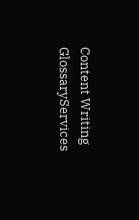Content Writing GlossaryServices